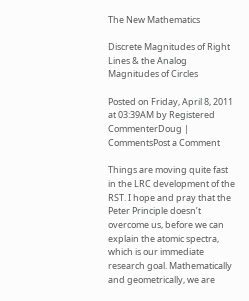The New Mathematics

Discrete Magnitudes of Right Lines & the Analog Magnitudes of Circles

Posted on Friday, April 8, 2011 at 03:39AM by Registered CommenterDoug | CommentsPost a Comment

Things are moving quite fast in the LRC development of the RST. I hope and pray that the Peter Principle doesn’t overcome us, before we can explain the atomic spectra, which is our immediate research goal. Mathematically and geometrically, we are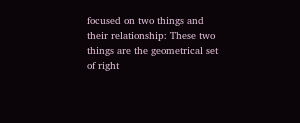focused on two things and their relationship: These two things are the geometrical set of right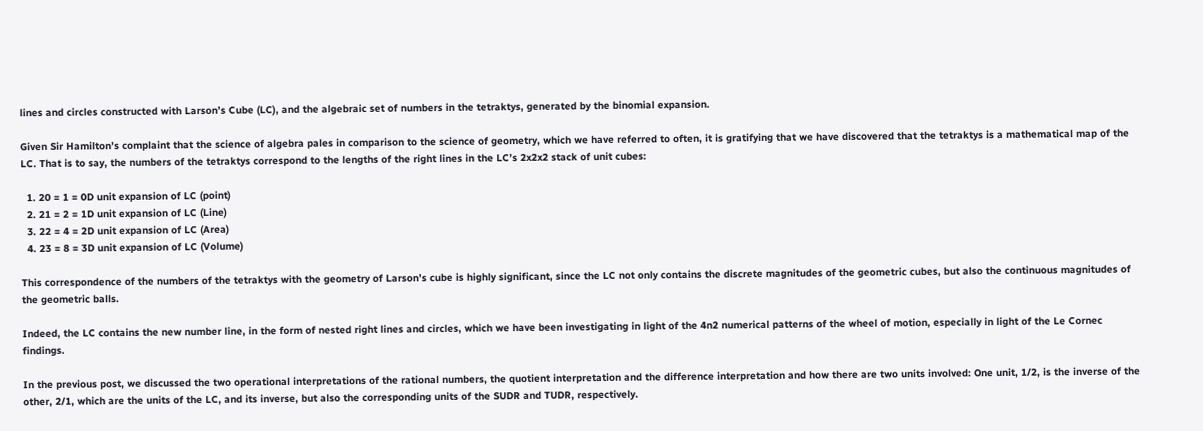lines and circles constructed with Larson’s Cube (LC), and the algebraic set of numbers in the tetraktys, generated by the binomial expansion.

Given Sir Hamilton’s complaint that the science of algebra pales in comparison to the science of geometry, which we have referred to often, it is gratifying that we have discovered that the tetraktys is a mathematical map of the LC. That is to say, the numbers of the tetraktys correspond to the lengths of the right lines in the LC’s 2x2x2 stack of unit cubes:

  1. 20 = 1 = 0D unit expansion of LC (point)
  2. 21 = 2 = 1D unit expansion of LC (Line)
  3. 22 = 4 = 2D unit expansion of LC (Area)
  4. 23 = 8 = 3D unit expansion of LC (Volume)

This correspondence of the numbers of the tetraktys with the geometry of Larson’s cube is highly significant, since the LC not only contains the discrete magnitudes of the geometric cubes, but also the continuous magnitudes of the geometric balls.

Indeed, the LC contains the new number line, in the form of nested right lines and circles, which we have been investigating in light of the 4n2 numerical patterns of the wheel of motion, especially in light of the Le Cornec findings.

In the previous post, we discussed the two operational interpretations of the rational numbers, the quotient interpretation and the difference interpretation and how there are two units involved: One unit, 1/2, is the inverse of the other, 2/1, which are the units of the LC, and its inverse, but also the corresponding units of the SUDR and TUDR, respectively.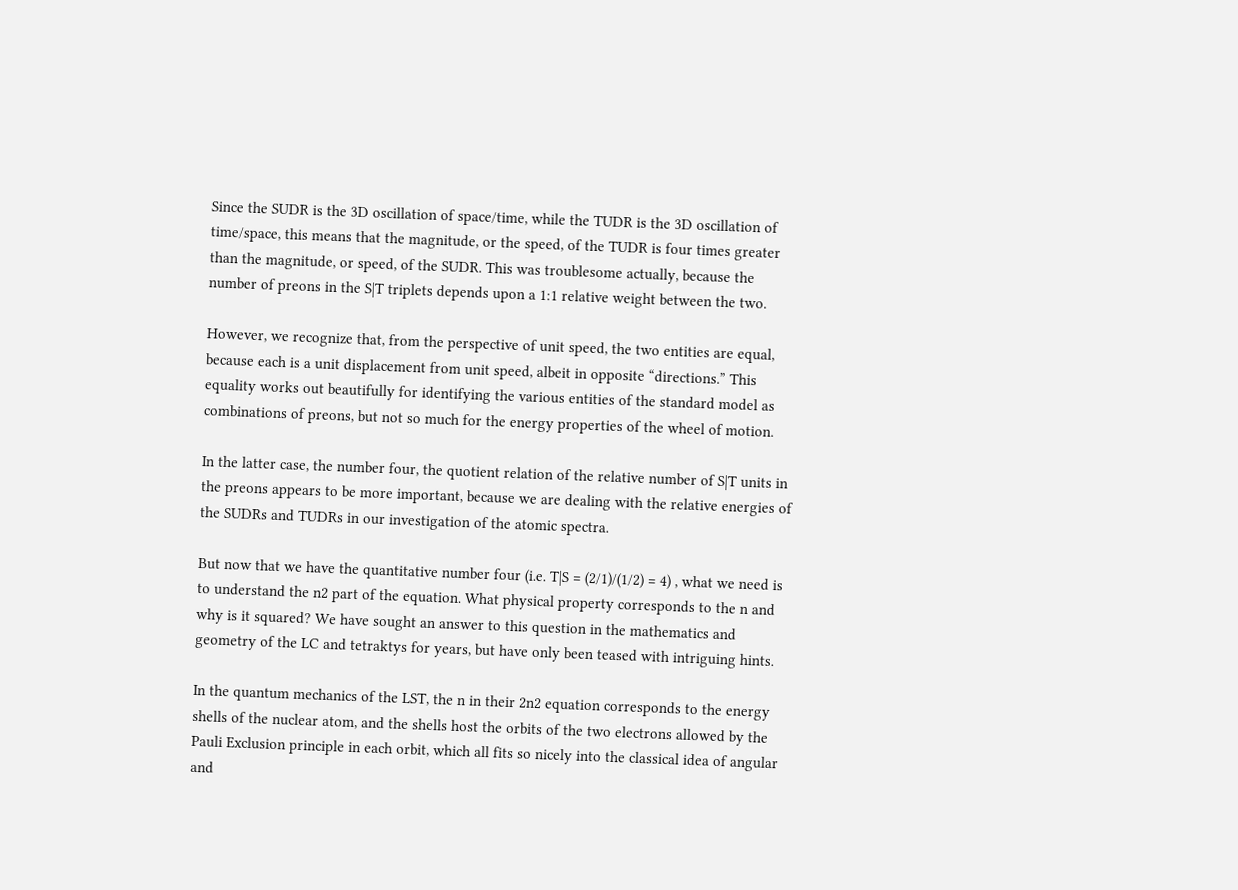Since the SUDR is the 3D oscillation of space/time, while the TUDR is the 3D oscillation of time/space, this means that the magnitude, or the speed, of the TUDR is four times greater than the magnitude, or speed, of the SUDR. This was troublesome actually, because the number of preons in the S|T triplets depends upon a 1:1 relative weight between the two.

However, we recognize that, from the perspective of unit speed, the two entities are equal, because each is a unit displacement from unit speed, albeit in opposite “directions.” This equality works out beautifully for identifying the various entities of the standard model as combinations of preons, but not so much for the energy properties of the wheel of motion.

In the latter case, the number four, the quotient relation of the relative number of S|T units in the preons appears to be more important, because we are dealing with the relative energies of the SUDRs and TUDRs in our investigation of the atomic spectra.

But now that we have the quantitative number four (i.e. T|S = (2/1)/(1/2) = 4) , what we need is to understand the n2 part of the equation. What physical property corresponds to the n and why is it squared? We have sought an answer to this question in the mathematics and geometry of the LC and tetraktys for years, but have only been teased with intriguing hints.

In the quantum mechanics of the LST, the n in their 2n2 equation corresponds to the energy shells of the nuclear atom, and the shells host the orbits of the two electrons allowed by the Pauli Exclusion principle in each orbit, which all fits so nicely into the classical idea of angular and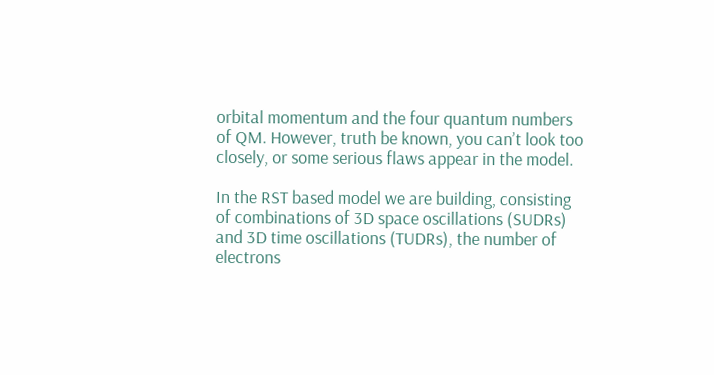orbital momentum and the four quantum numbers of QM. However, truth be known, you can’t look too closely, or some serious flaws appear in the model.

In the RST based model we are building, consisting of combinations of 3D space oscillations (SUDRs) and 3D time oscillations (TUDRs), the number of electrons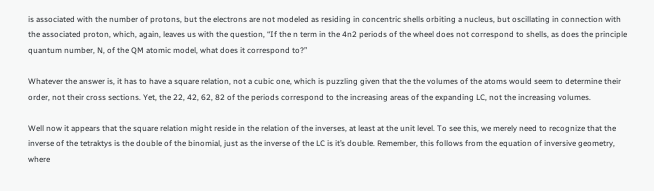is associated with the number of protons, but the electrons are not modeled as residing in concentric shells orbiting a nucleus, but oscillating in connection with the associated proton, which, again, leaves us with the question, “If the n term in the 4n2 periods of the wheel does not correspond to shells, as does the principle quantum number, N, of the QM atomic model, what does it correspond to?”

Whatever the answer is, it has to have a square relation, not a cubic one, which is puzzling given that the the volumes of the atoms would seem to determine their order, not their cross sections. Yet, the 22, 42, 62, 82 of the periods correspond to the increasing areas of the expanding LC, not the increasing volumes.

Well now it appears that the square relation might reside in the relation of the inverses, at least at the unit level. To see this, we merely need to recognize that the inverse of the tetraktys is the double of the binomial, just as the inverse of the LC is it’s double. Remember, this follows from the equation of inversive geometry, where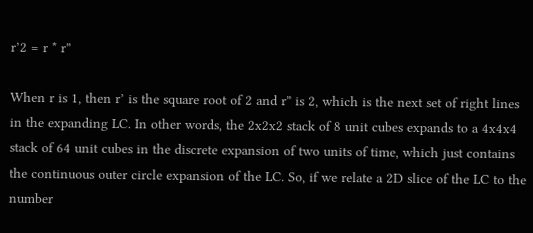r’2 = r * r”

When r is 1, then r’ is the square root of 2 and r” is 2, which is the next set of right lines in the expanding LC. In other words, the 2x2x2 stack of 8 unit cubes expands to a 4x4x4 stack of 64 unit cubes in the discrete expansion of two units of time, which just contains the continuous outer circle expansion of the LC. So, if we relate a 2D slice of the LC to the number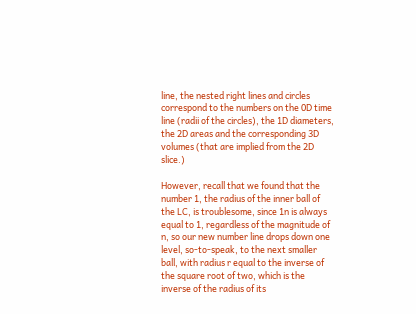line, the nested right lines and circles correspond to the numbers on the 0D time line (radii of the circles), the 1D diameters, the 2D areas and the corresponding 3D volumes (that are implied from the 2D slice.)

However, recall that we found that the number 1, the radius of the inner ball of the LC, is troublesome, since 1n is always equal to 1, regardless of the magnitude of n, so our new number line drops down one level, so-to-speak, to the next smaller ball, with radius r equal to the inverse of the square root of two, which is the inverse of the radius of its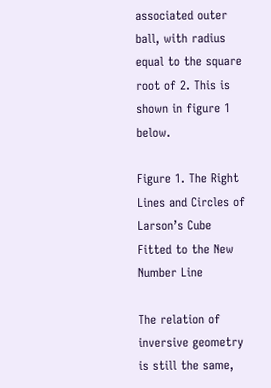associated outer ball, with radius equal to the square root of 2. This is shown in figure 1 below.

Figure 1. The Right Lines and Circles of Larson’s Cube Fitted to the New Number Line

The relation of inversive geometry is still the same,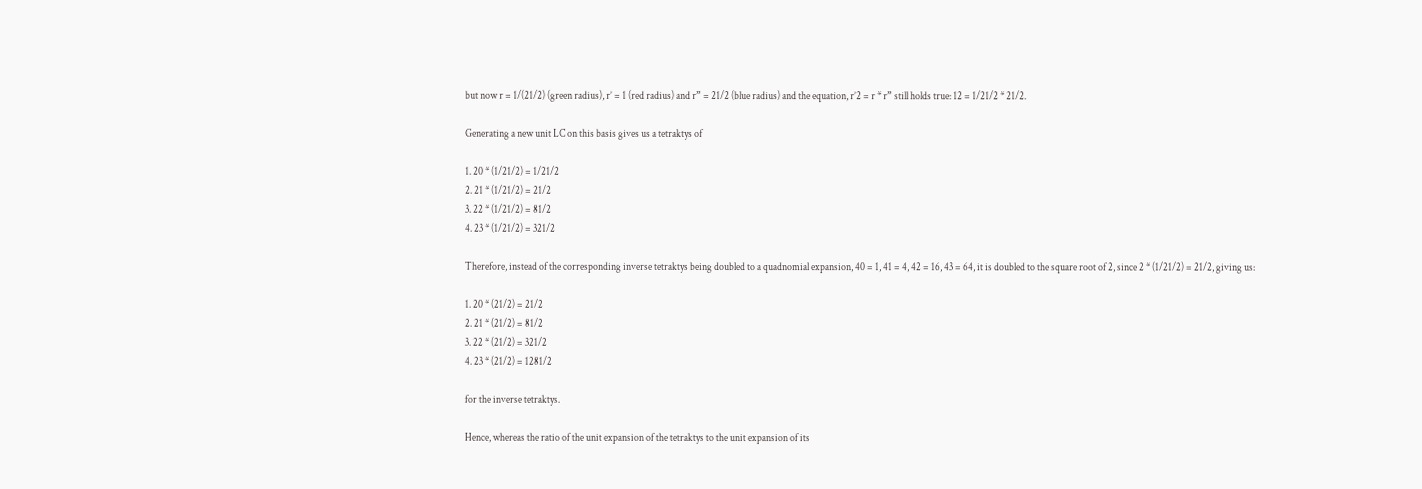but now r = 1/(21/2) (green radius), r’ = 1 (red radius) and r” = 21/2 (blue radius) and the equation, r’2 = r * r” still holds true: 12 = 1/21/2 * 21/2.

Generating a new unit LC on this basis gives us a tetraktys of

1. 20 * (1/21/2) = 1/21/2
2. 21 * (1/21/2) = 21/2
3. 22 * (1/21/2) = 81/2
4. 23 * (1/21/2) = 321/2

Therefore, instead of the corresponding inverse tetraktys being doubled to a quadnomial expansion, 40 = 1, 41 = 4, 42 = 16, 43 = 64, it is doubled to the square root of 2, since 2 * (1/21/2) = 21/2, giving us:

1. 20 * (21/2) = 21/2
2. 21 * (21/2) = 81/2
3. 22 * (21/2) = 321/2
4. 23 * (21/2) = 1281/2

for the inverse tetraktys.

Hence, whereas the ratio of the unit expansion of the tetraktys to the unit expansion of its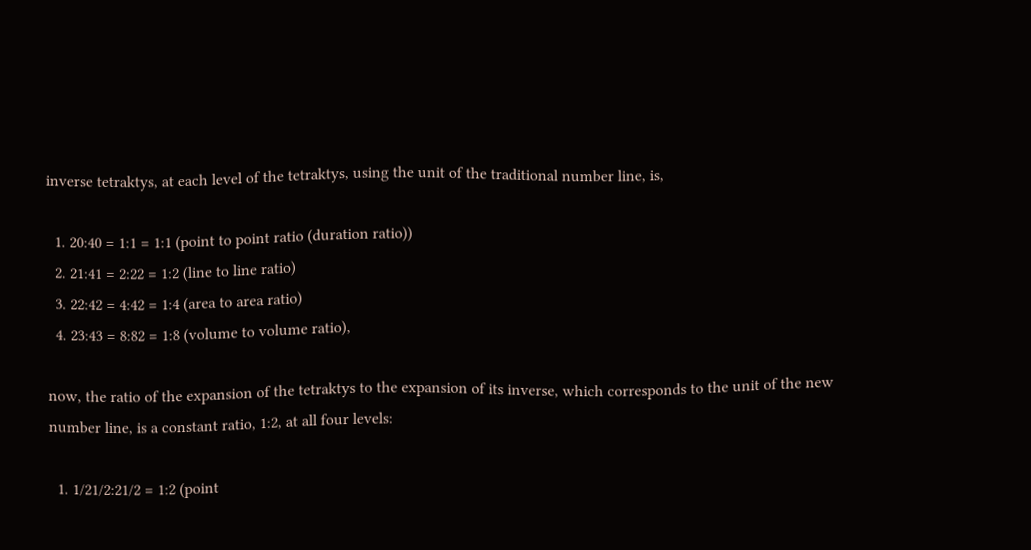inverse tetraktys, at each level of the tetraktys, using the unit of the traditional number line, is,

  1. 20:40 = 1:1 = 1:1 (point to point ratio (duration ratio))
  2. 21:41 = 2:22 = 1:2 (line to line ratio)
  3. 22:42 = 4:42 = 1:4 (area to area ratio)
  4. 23:43 = 8:82 = 1:8 (volume to volume ratio),

now, the ratio of the expansion of the tetraktys to the expansion of its inverse, which corresponds to the unit of the new number line, is a constant ratio, 1:2, at all four levels:

  1. 1/21/2:21/2 = 1:2 (point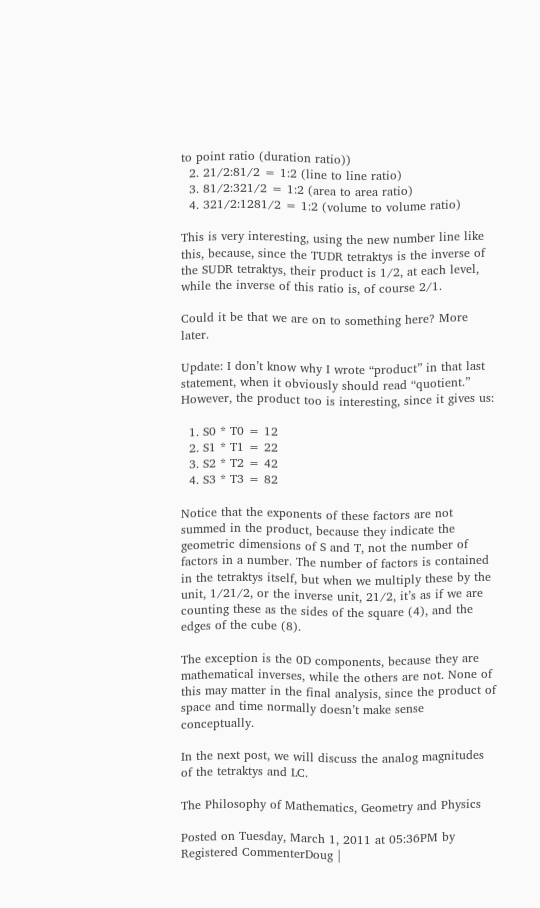to point ratio (duration ratio))
  2. 21/2:81/2 = 1:2 (line to line ratio)
  3. 81/2:321/2 = 1:2 (area to area ratio)
  4. 321/2:1281/2 = 1:2 (volume to volume ratio)

This is very interesting, using the new number line like this, because, since the TUDR tetraktys is the inverse of the SUDR tetraktys, their product is 1/2, at each level, while the inverse of this ratio is, of course 2/1.

Could it be that we are on to something here? More later.

Update: I don’t know why I wrote “product” in that last statement, when it obviously should read “quotient.” However, the product too is interesting, since it gives us:

  1. S0 * T0 = 12
  2. S1 * T1 = 22
  3. S2 * T2 = 42
  4. S3 * T3 = 82

Notice that the exponents of these factors are not summed in the product, because they indicate the geometric dimensions of S and T, not the number of factors in a number. The number of factors is contained in the tetraktys itself, but when we multiply these by the unit, 1/21/2, or the inverse unit, 21/2, it’s as if we are counting these as the sides of the square (4), and the edges of the cube (8).

The exception is the 0D components, because they are mathematical inverses, while the others are not. None of this may matter in the final analysis, since the product of space and time normally doesn’t make sense conceptually.

In the next post, we will discuss the analog magnitudes of the tetraktys and LC.

The Philosophy of Mathematics, Geometry and Physics

Posted on Tuesday, March 1, 2011 at 05:36PM by Registered CommenterDoug |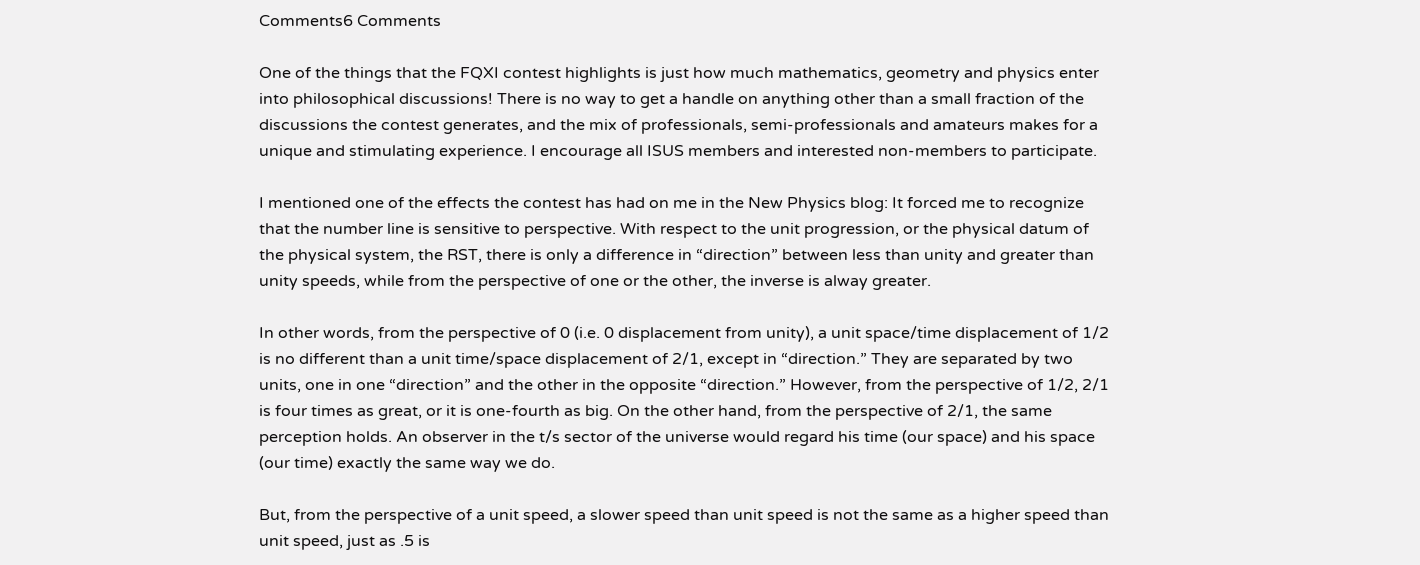Comments6 Comments

One of the things that the FQXI contest highlights is just how much mathematics, geometry and physics enter into philosophical discussions! There is no way to get a handle on anything other than a small fraction of the discussions the contest generates, and the mix of professionals, semi-professionals and amateurs makes for a unique and stimulating experience. I encourage all ISUS members and interested non-members to participate.

I mentioned one of the effects the contest has had on me in the New Physics blog: It forced me to recognize that the number line is sensitive to perspective. With respect to the unit progression, or the physical datum of the physical system, the RST, there is only a difference in “direction” between less than unity and greater than unity speeds, while from the perspective of one or the other, the inverse is alway greater.

In other words, from the perspective of 0 (i.e. 0 displacement from unity), a unit space/time displacement of 1/2 is no different than a unit time/space displacement of 2/1, except in “direction.” They are separated by two units, one in one “direction” and the other in the opposite “direction.” However, from the perspective of 1/2, 2/1 is four times as great, or it is one-fourth as big. On the other hand, from the perspective of 2/1, the same perception holds. An observer in the t/s sector of the universe would regard his time (our space) and his space (our time) exactly the same way we do.

But, from the perspective of a unit speed, a slower speed than unit speed is not the same as a higher speed than unit speed, just as .5 is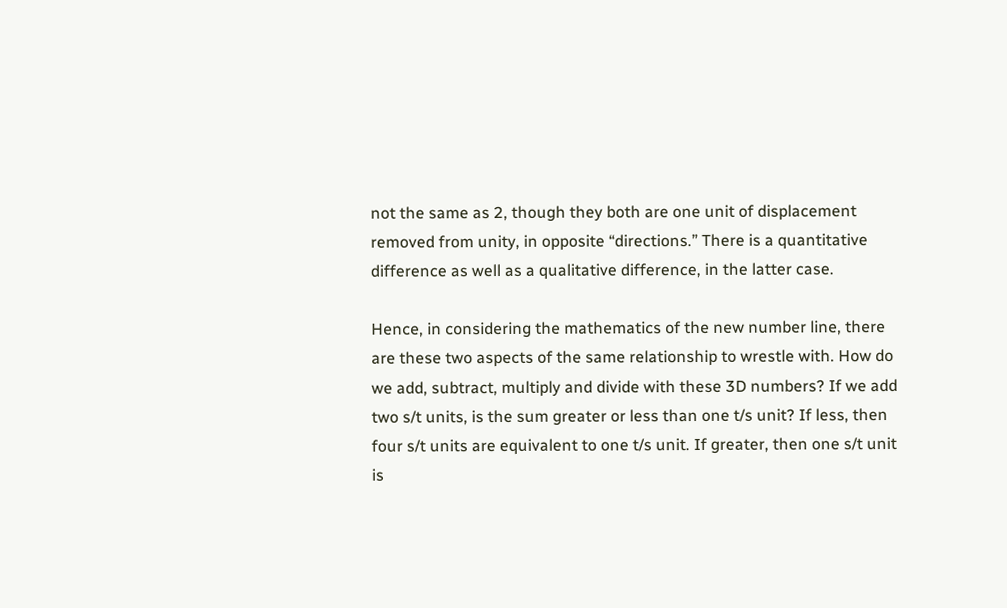not the same as 2, though they both are one unit of displacement removed from unity, in opposite “directions.” There is a quantitative difference as well as a qualitative difference, in the latter case.

Hence, in considering the mathematics of the new number line, there are these two aspects of the same relationship to wrestle with. How do we add, subtract, multiply and divide with these 3D numbers? If we add two s/t units, is the sum greater or less than one t/s unit? If less, then four s/t units are equivalent to one t/s unit. If greater, then one s/t unit is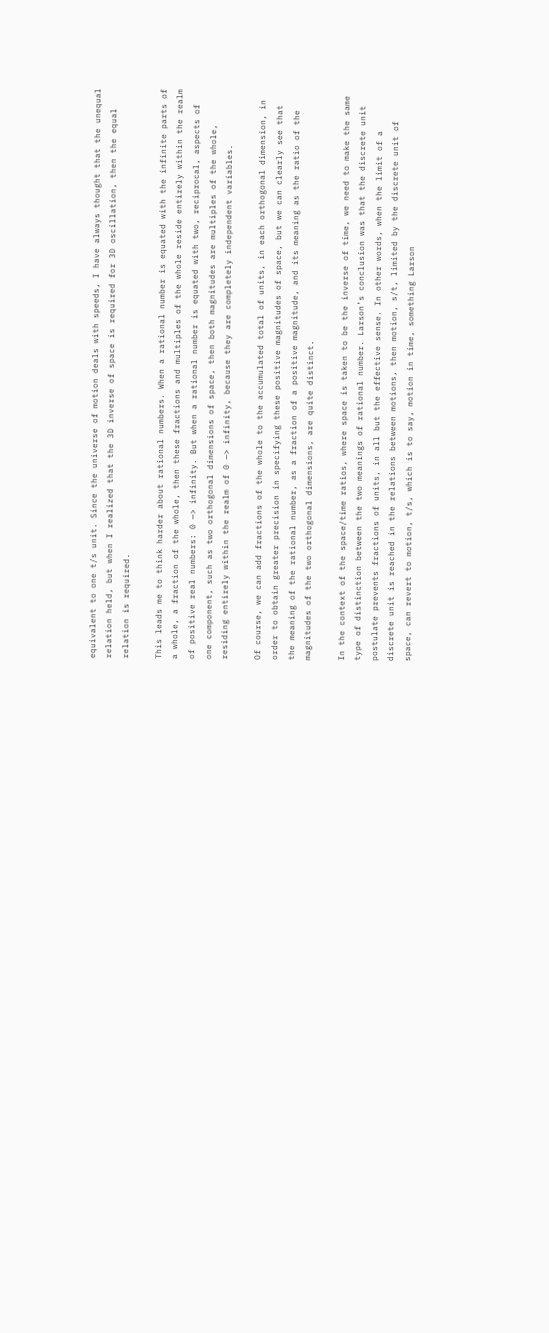equivalent to one t/s unit. Since the universe of motion deals with speeds, I have always thought that the unequal relation held, but when I realized that the 3D inverse of space is required for 3D oscillation, then the equal relation is required.

This leads me to think harder about rational numbers. When a rational number is equated with the infinite parts of a whole, a fraction of the whole, then these fractions and multiples of the whole reside entirely within the realm of positive real numbers: 0 —> infinity. But when a rational number is equated with two, reciprocal, aspects of one component, such as two orthogonal dimensions of space, then both magnitudes are multiples of the whole, residing entirely within the realm of 0 —> infinity, because they are completely independent variables.

Of course, we can add fractions of the whole to the accumulated total of units, in each orthogonal dimension, in order to obtain greater precision in specifying these positive magnitudes of space, but we can clearly see that the meaning of the rational number, as a fraction of a positive magnitude, and its meaning as the ratio of the magnitudes of the two orthogonal dimensions, are quite distinct.

In the context of the space/time ratios, where space is taken to be the inverse of time, we need to make the same type of distinction between the two meanings of rational number. Larson’s conclusion was that the discrete unit postulate prevents fractions of units, in all but the effective sense. In other words, when the limit of a discrete unit is reached in the relations between motions, then motion, s/t, limited by the discrete unit of space, can revert to motion, t/s, which is to say, motion in time, something Larson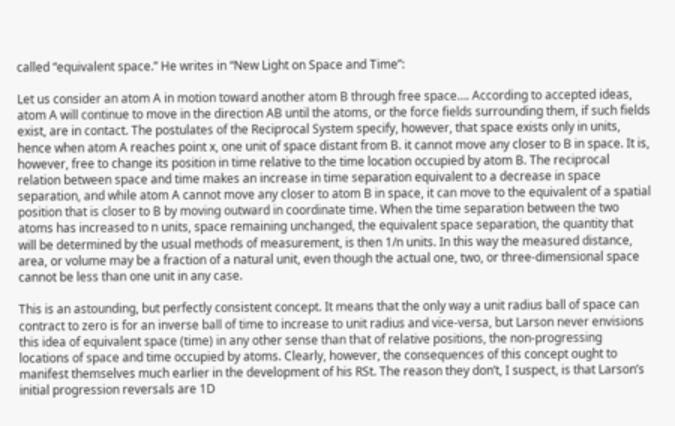called “equivalent space.” He writes in “New Light on Space and Time”:

Let us consider an atom A in motion toward another atom B through free space…. According to accepted ideas, atom A will continue to move in the direction AB until the atoms, or the force fields surrounding them, if such fields exist, are in contact. The postulates of the Reciprocal System specify, however, that space exists only in units, hence when atom A reaches point x, one unit of space distant from B. it cannot move any closer to B in space. It is, however, free to change its position in time relative to the time location occupied by atom B. The reciprocal relation between space and time makes an increase in time separation equivalent to a decrease in space separation, and while atom A cannot move any closer to atom B in space, it can move to the equivalent of a spatial position that is closer to B by moving outward in coordinate time. When the time separation between the two atoms has increased to n units, space remaining unchanged, the equivalent space separation, the quantity that will be determined by the usual methods of measurement, is then 1/n units. In this way the measured distance, area, or volume may be a fraction of a natural unit, even though the actual one, two, or three-dimensional space cannot be less than one unit in any case.

This is an astounding, but perfectly consistent concept. It means that the only way a unit radius ball of space can contract to zero is for an inverse ball of time to increase to unit radius and vice-versa, but Larson never envisions this idea of equivalent space (time) in any other sense than that of relative positions, the non-progressing locations of space and time occupied by atoms. Clearly, however, the consequences of this concept ought to manifest themselves much earlier in the development of his RSt. The reason they don’t, I suspect, is that Larson’s initial progression reversals are 1D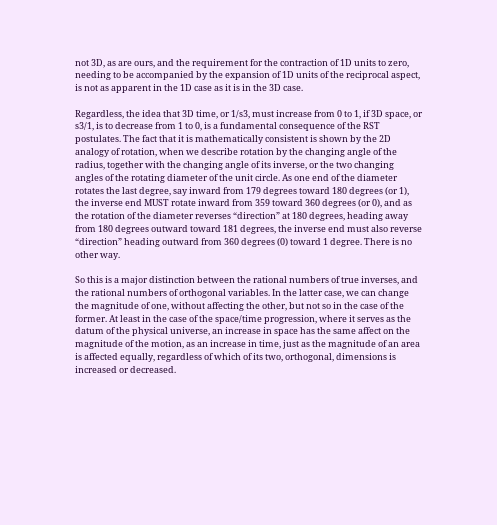not 3D, as are ours, and the requirement for the contraction of 1D units to zero, needing to be accompanied by the expansion of 1D units of the reciprocal aspect, is not as apparent in the 1D case as it is in the 3D case.

Regardless, the idea that 3D time, or 1/s3, must increase from 0 to 1, if 3D space, or s3/1, is to decrease from 1 to 0, is a fundamental consequence of the RST postulates. The fact that it is mathematically consistent is shown by the 2D analogy of rotation, when we describe rotation by the changing angle of the radius, together with the changing angle of its inverse, or the two changing angles of the rotating diameter of the unit circle. As one end of the diameter rotates the last degree, say inward from 179 degrees toward 180 degrees (or 1), the inverse end MUST rotate inward from 359 toward 360 degrees (or 0), and as the rotation of the diameter reverses “direction” at 180 degrees, heading away from 180 degrees outward toward 181 degrees, the inverse end must also reverse “direction” heading outward from 360 degrees (0) toward 1 degree. There is no other way.

So this is a major distinction between the rational numbers of true inverses, and the rational numbers of orthogonal variables. In the latter case, we can change the magnitude of one, without affecting the other, but not so in the case of the former. At least in the case of the space/time progression, where it serves as the datum of the physical universe, an increase in space has the same affect on the magnitude of the motion, as an increase in time, just as the magnitude of an area is affected equally, regardless of which of its two, orthogonal, dimensions is increased or decreased.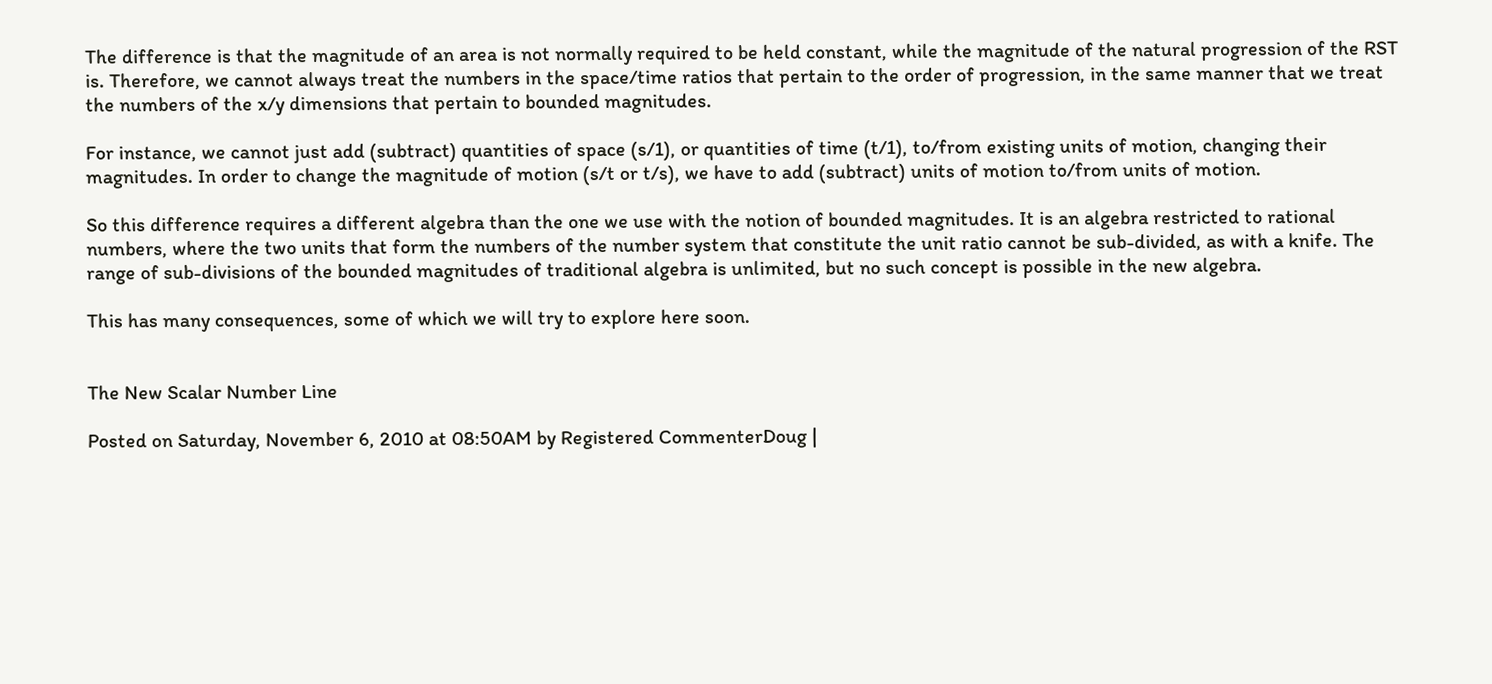The difference is that the magnitude of an area is not normally required to be held constant, while the magnitude of the natural progression of the RST is. Therefore, we cannot always treat the numbers in the space/time ratios that pertain to the order of progression, in the same manner that we treat the numbers of the x/y dimensions that pertain to bounded magnitudes.

For instance, we cannot just add (subtract) quantities of space (s/1), or quantities of time (t/1), to/from existing units of motion, changing their magnitudes. In order to change the magnitude of motion (s/t or t/s), we have to add (subtract) units of motion to/from units of motion.

So this difference requires a different algebra than the one we use with the notion of bounded magnitudes. It is an algebra restricted to rational numbers, where the two units that form the numbers of the number system that constitute the unit ratio cannot be sub-divided, as with a knife. The range of sub-divisions of the bounded magnitudes of traditional algebra is unlimited, but no such concept is possible in the new algebra.

This has many consequences, some of which we will try to explore here soon.


The New Scalar Number Line

Posted on Saturday, November 6, 2010 at 08:50AM by Registered CommenterDoug |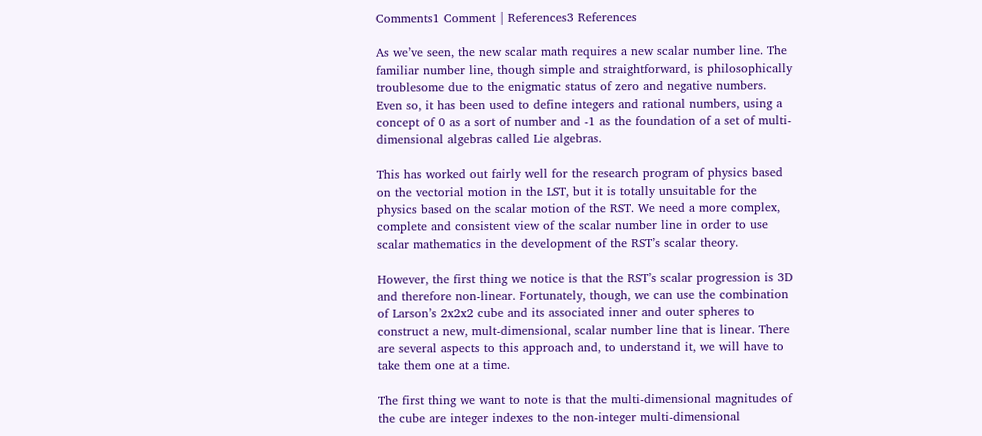Comments1 Comment | References3 References

As we’ve seen, the new scalar math requires a new scalar number line. The familiar number line, though simple and straightforward, is philosophically troublesome due to the enigmatic status of zero and negative numbers. Even so, it has been used to define integers and rational numbers, using a concept of 0 as a sort of number and -1 as the foundation of a set of multi-dimensional algebras called Lie algebras.

This has worked out fairly well for the research program of physics based on the vectorial motion in the LST, but it is totally unsuitable for the physics based on the scalar motion of the RST. We need a more complex, complete and consistent view of the scalar number line in order to use scalar mathematics in the development of the RST’s scalar theory.

However, the first thing we notice is that the RST’s scalar progression is 3D and therefore non-linear. Fortunately, though, we can use the combination of Larson’s 2x2x2 cube and its associated inner and outer spheres to construct a new, mult-dimensional, scalar number line that is linear. There are several aspects to this approach and, to understand it, we will have to take them one at a time.

The first thing we want to note is that the multi-dimensional magnitudes of the cube are integer indexes to the non-integer multi-dimensional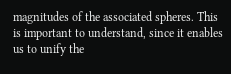magnitudes of the associated spheres. This is important to understand, since it enables us to unify the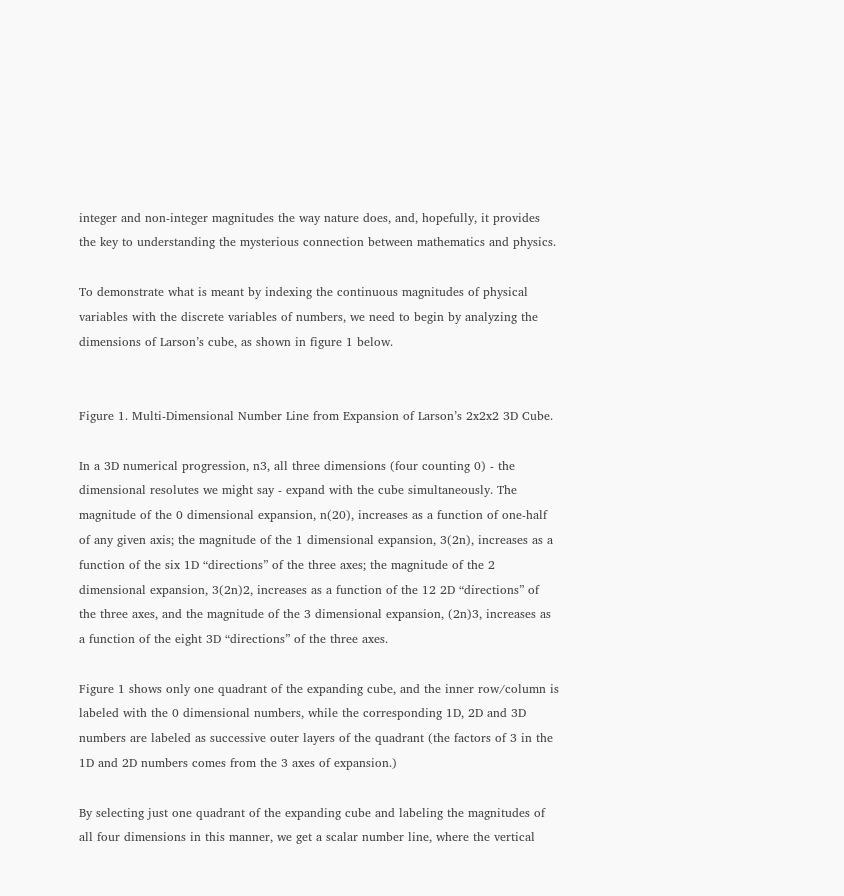integer and non-integer magnitudes the way nature does, and, hopefully, it provides the key to understanding the mysterious connection between mathematics and physics.

To demonstrate what is meant by indexing the continuous magnitudes of physical variables with the discrete variables of numbers, we need to begin by analyzing the dimensions of Larson’s cube, as shown in figure 1 below.


Figure 1. Multi-Dimensional Number Line from Expansion of Larson’s 2x2x2 3D Cube.

In a 3D numerical progression, n3, all three dimensions (four counting 0) - the dimensional resolutes we might say - expand with the cube simultaneously. The magnitude of the 0 dimensional expansion, n(20), increases as a function of one-half of any given axis; the magnitude of the 1 dimensional expansion, 3(2n), increases as a function of the six 1D “directions” of the three axes; the magnitude of the 2 dimensional expansion, 3(2n)2, increases as a function of the 12 2D “directions” of the three axes, and the magnitude of the 3 dimensional expansion, (2n)3, increases as a function of the eight 3D “directions” of the three axes.

Figure 1 shows only one quadrant of the expanding cube, and the inner row/column is labeled with the 0 dimensional numbers, while the corresponding 1D, 2D and 3D numbers are labeled as successive outer layers of the quadrant (the factors of 3 in the 1D and 2D numbers comes from the 3 axes of expansion.)

By selecting just one quadrant of the expanding cube and labeling the magnitudes of all four dimensions in this manner, we get a scalar number line, where the vertical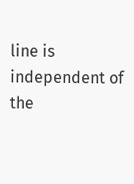line is independent of the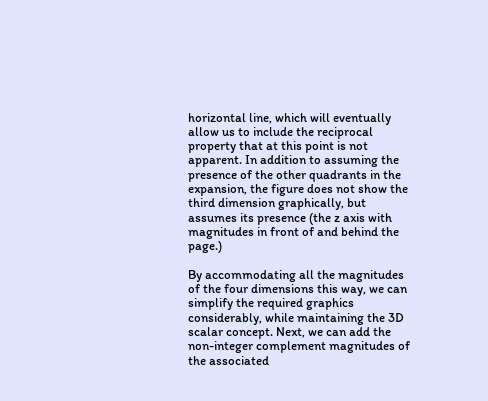horizontal line, which will eventually allow us to include the reciprocal property that at this point is not apparent. In addition to assuming the presence of the other quadrants in the expansion, the figure does not show the third dimension graphically, but assumes its presence (the z axis with magnitudes in front of and behind the page.)

By accommodating all the magnitudes of the four dimensions this way, we can simplify the required graphics considerably, while maintaining the 3D scalar concept. Next, we can add the non-integer complement magnitudes of the associated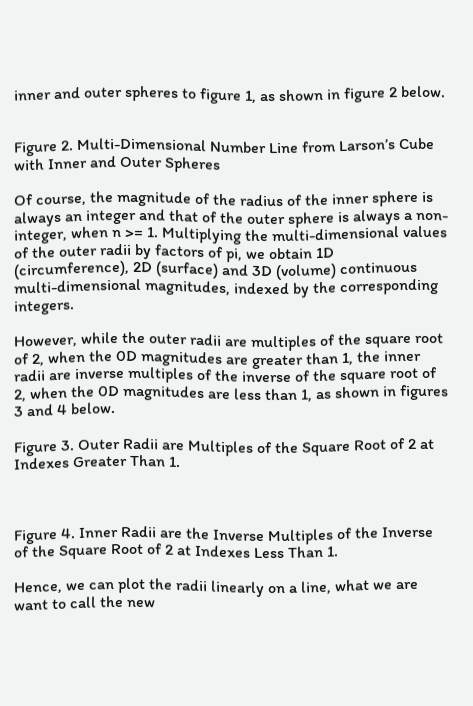inner and outer spheres to figure 1, as shown in figure 2 below.


Figure 2. Multi-Dimensional Number Line from Larson’s Cube with Inner and Outer Spheres

Of course, the magnitude of the radius of the inner sphere is always an integer and that of the outer sphere is always a non-integer, when n >= 1. Multiplying the multi-dimensional values of the outer radii by factors of pi, we obtain 1D (circumference), 2D (surface) and 3D (volume) continuous multi-dimensional magnitudes, indexed by the corresponding integers.

However, while the outer radii are multiples of the square root of 2, when the 0D magnitudes are greater than 1, the inner radii are inverse multiples of the inverse of the square root of 2, when the 0D magnitudes are less than 1, as shown in figures 3 and 4 below.

Figure 3. Outer Radii are Multiples of the Square Root of 2 at Indexes Greater Than 1.



Figure 4. Inner Radii are the Inverse Multiples of the Inverse of the Square Root of 2 at Indexes Less Than 1.

Hence, we can plot the radii linearly on a line, what we are want to call the new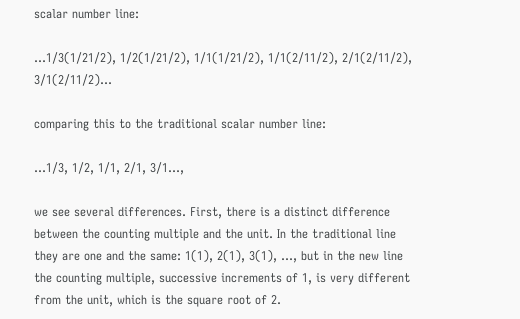scalar number line:

…1/3(1/21/2), 1/2(1/21/2), 1/1(1/21/2), 1/1(2/11/2), 2/1(2/11/2), 3/1(2/11/2)…

comparing this to the traditional scalar number line:

…1/3, 1/2, 1/1, 2/1, 3/1…,

we see several differences. First, there is a distinct difference between the counting multiple and the unit. In the traditional line they are one and the same: 1(1), 2(1), 3(1), …, but in the new line the counting multiple, successive increments of 1, is very different from the unit, which is the square root of 2.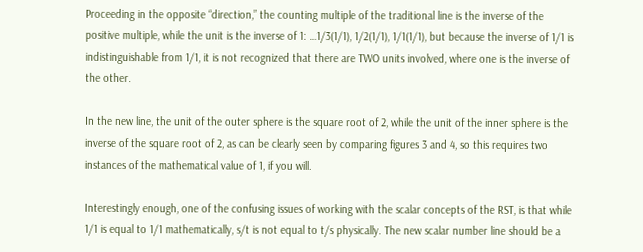Proceeding in the opposite “direction,” the counting multiple of the traditional line is the inverse of the positive multiple, while the unit is the inverse of 1: …1/3(1/1), 1/2(1/1), 1/1(1/1), but because the inverse of 1/1 is indistinguishable from 1/1, it is not recognized that there are TWO units involved, where one is the inverse of the other.

In the new line, the unit of the outer sphere is the square root of 2, while the unit of the inner sphere is the inverse of the square root of 2, as can be clearly seen by comparing figures 3 and 4, so this requires two instances of the mathematical value of 1, if you will.

Interestingly enough, one of the confusing issues of working with the scalar concepts of the RST, is that while 1/1 is equal to 1/1 mathematically, s/t is not equal to t/s physically. The new scalar number line should be a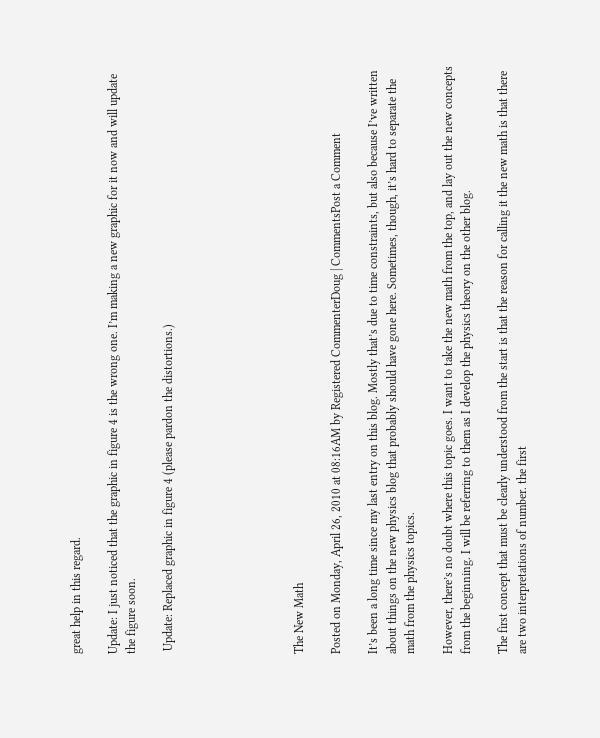great help in this regard.

Update: I just noticed that the graphic in figure 4 is the wrong one. I’m making a new graphic for it now and will update the figure soon.

 Update: Replaced graphic in figure 4 (please pardon the distortions.)






The New Math

Posted on Monday, April 26, 2010 at 08:16AM by Registered CommenterDoug | CommentsPost a Comment

It’s been a long time since my last entry on this blog. Mostly that’s due to time constraints, but also because I’ve written about things on the new physics blog that probably should have gone here. Sometimes, though, it’s hard to separate the math from the physics topics.

However, there’s no doubt where this topic goes. I want to take the new math from the top, and lay out the new concepts from the beginning. I will be referring to them as I develop the physics theory on the other blog.

The first concept that must be clearly understood from the start is that the reason for calling it the new math is that there are two interpretations of number. the first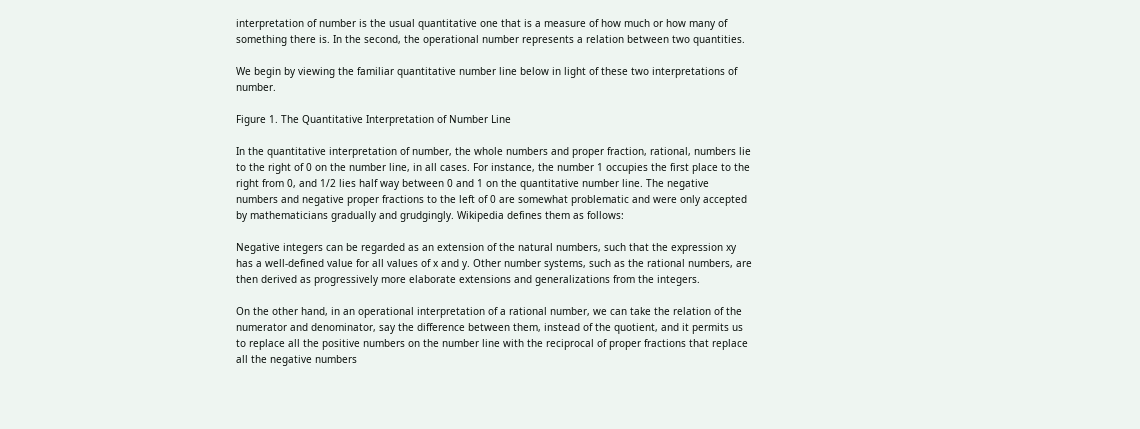interpretation of number is the usual quantitative one that is a measure of how much or how many of something there is. In the second, the operational number represents a relation between two quantities.

We begin by viewing the familiar quantitative number line below in light of these two interpretations of number.

Figure 1. The Quantitative Interpretation of Number Line

In the quantitative interpretation of number, the whole numbers and proper fraction, rational, numbers lie to the right of 0 on the number line, in all cases. For instance, the number 1 occupies the first place to the right from 0, and 1/2 lies half way between 0 and 1 on the quantitative number line. The negative numbers and negative proper fractions to the left of 0 are somewhat problematic and were only accepted by mathematicians gradually and grudgingly. Wikipedia defines them as follows:

Negative integers can be regarded as an extension of the natural numbers, such that the expression xy has a well-defined value for all values of x and y. Other number systems, such as the rational numbers, are then derived as progressively more elaborate extensions and generalizations from the integers.

On the other hand, in an operational interpretation of a rational number, we can take the relation of the numerator and denominator, say the difference between them, instead of the quotient, and it permits us to replace all the positive numbers on the number line with the reciprocal of proper fractions that replace all the negative numbers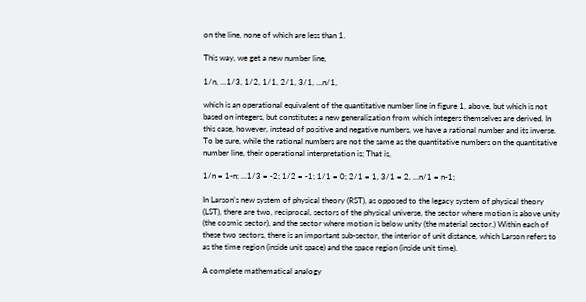on the line, none of which are less than 1.

This way, we get a new number line,

1/n, …1/3, 1/2, 1/1, 2/1, 3/1, …n/1,

which is an operational equivalent of the quantitative number line in figure 1, above, but which is not based on integers, but constitutes a new generalization from which integers themselves are derived. In this case, however, instead of positive and negative numbers, we have a rational number and its inverse. To be sure, while the rational numbers are not the same as the quantitative numbers on the quantitative number line, their operational interpretation is; That is,

1/n = 1-n; …1/3 = -2; 1/2 = -1; 1/1 = 0; 2/1 = 1, 3/1 = 2, …n/1 = n-1;

In Larson’s new system of physical theory (RST), as opposed to the legacy system of physical theory (LST), there are two, reciprocal, sectors of the physical universe, the sector where motion is above unity (the cosmic sector), and the sector where motion is below unity (the material sector.) Within each of these two sectors, there is an important sub-sector, the interior of unit distance, which Larson refers to as the time region (inside unit space) and the space region (inside unit time).

A complete mathematical analogy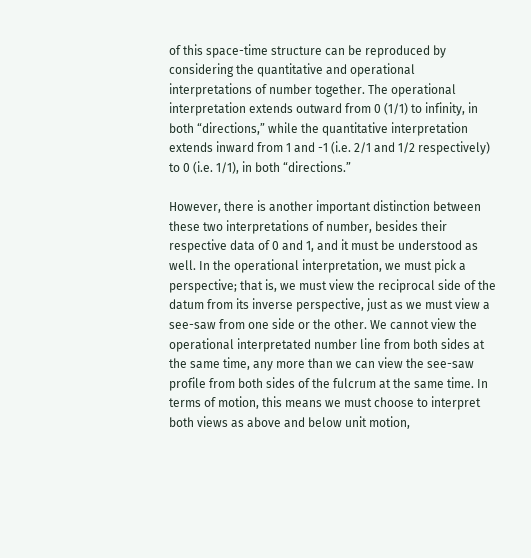of this space-time structure can be reproduced by considering the quantitative and operational interpretations of number together. The operational interpretation extends outward from 0 (1/1) to infinity, in both “directions,” while the quantitative interpretation extends inward from 1 and -1 (i.e. 2/1 and 1/2 respectively) to 0 (i.e. 1/1), in both “directions.”

However, there is another important distinction between these two interpretations of number, besides their respective data of 0 and 1, and it must be understood as well. In the operational interpretation, we must pick a perspective; that is, we must view the reciprocal side of the datum from its inverse perspective, just as we must view a see-saw from one side or the other. We cannot view the operational interpretated number line from both sides at the same time, any more than we can view the see-saw profile from both sides of the fulcrum at the same time. In terms of motion, this means we must choose to interpret both views as above and below unit motion,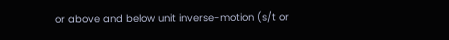or above and below unit inverse-motion (s/t or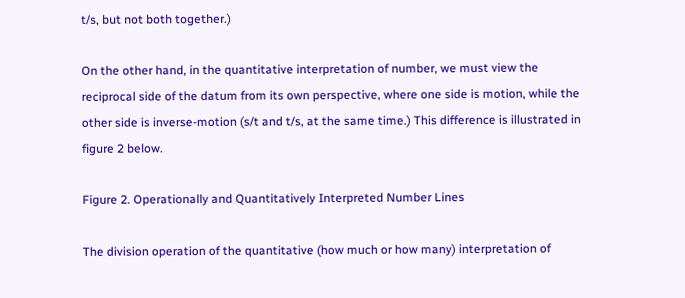t/s, but not both together.)

On the other hand, in the quantitative interpretation of number, we must view the reciprocal side of the datum from its own perspective, where one side is motion, while the other side is inverse-motion (s/t and t/s, at the same time.) This difference is illustrated in figure 2 below.

Figure 2. Operationally and Quantitatively Interpreted Number Lines

The division operation of the quantitative (how much or how many) interpretation of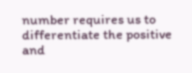number requires us to differentiate the positive and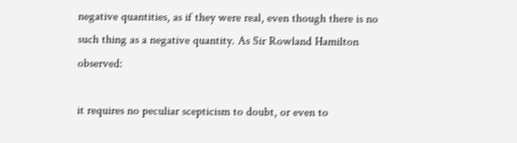negative quantities, as if they were real, even though there is no such thing as a negative quantity. As Sir Rowland Hamilton observed:

it requires no peculiar scepticism to doubt, or even to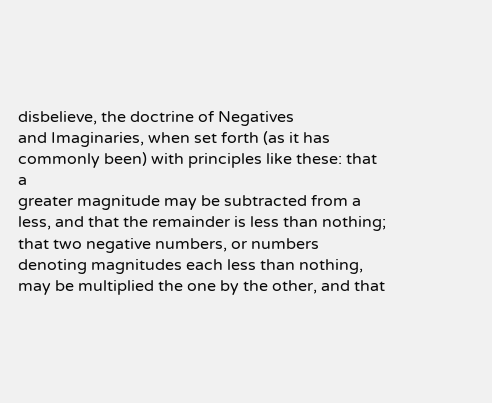disbelieve, the doctrine of Negatives
and Imaginaries, when set forth (as it has commonly been) with principles like these: that a
greater magnitude may be subtracted from a less, and that the remainder is less than nothing; that two negative numbers, or numbers denoting magnitudes each less than nothing, may be multiplied the one by the other, and that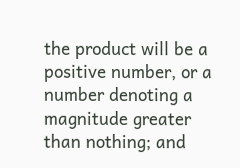the product will be a positive number, or a number denoting a magnitude greater than nothing; and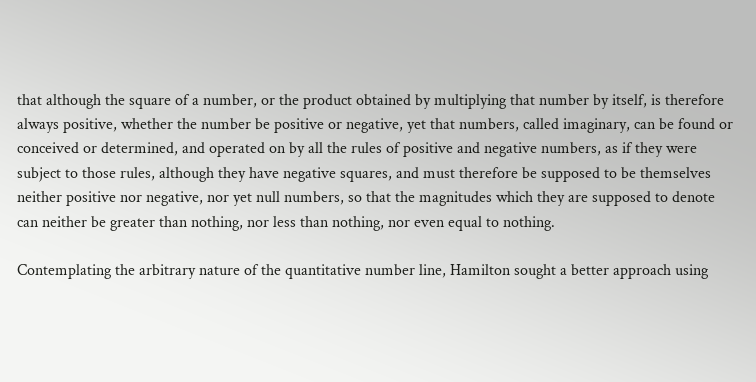that although the square of a number, or the product obtained by multiplying that number by itself, is therefore always positive, whether the number be positive or negative, yet that numbers, called imaginary, can be found or conceived or determined, and operated on by all the rules of positive and negative numbers, as if they were subject to those rules, although they have negative squares, and must therefore be supposed to be themselves neither positive nor negative, nor yet null numbers, so that the magnitudes which they are supposed to denote can neither be greater than nothing, nor less than nothing, nor even equal to nothing.

Contemplating the arbitrary nature of the quantitative number line, Hamilton sought a better approach using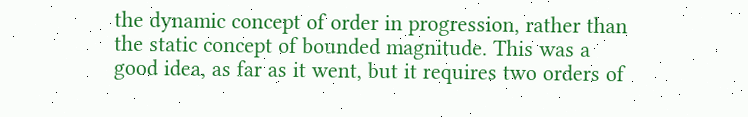the dynamic concept of order in progression, rather than the static concept of bounded magnitude. This was a good idea, as far as it went, but it requires two orders of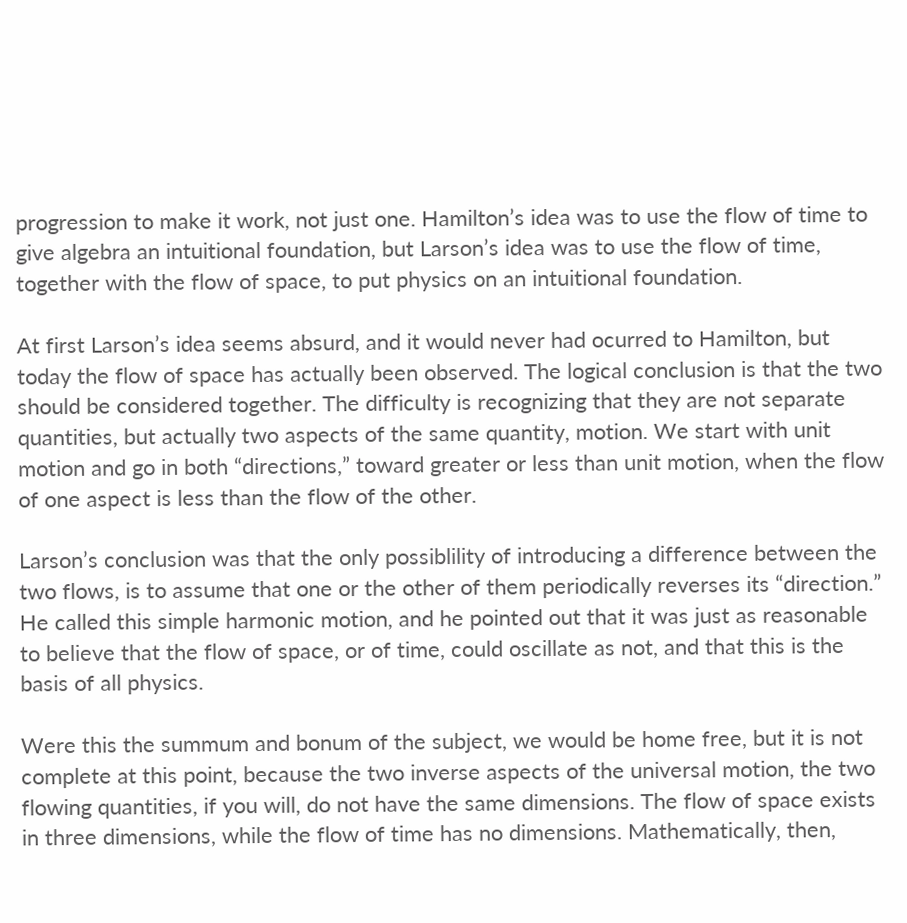progression to make it work, not just one. Hamilton’s idea was to use the flow of time to give algebra an intuitional foundation, but Larson’s idea was to use the flow of time, together with the flow of space, to put physics on an intuitional foundation.

At first Larson’s idea seems absurd, and it would never had ocurred to Hamilton, but today the flow of space has actually been observed. The logical conclusion is that the two should be considered together. The difficulty is recognizing that they are not separate quantities, but actually two aspects of the same quantity, motion. We start with unit motion and go in both “directions,” toward greater or less than unit motion, when the flow of one aspect is less than the flow of the other.

Larson’s conclusion was that the only possiblility of introducing a difference between the two flows, is to assume that one or the other of them periodically reverses its “direction.” He called this simple harmonic motion, and he pointed out that it was just as reasonable to believe that the flow of space, or of time, could oscillate as not, and that this is the basis of all physics.

Were this the summum and bonum of the subject, we would be home free, but it is not complete at this point, because the two inverse aspects of the universal motion, the two flowing quantities, if you will, do not have the same dimensions. The flow of space exists in three dimensions, while the flow of time has no dimensions. Mathematically, then,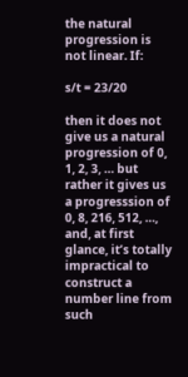the natural progression is not linear. If:

s/t = 23/20

then it does not give us a natural progression of 0, 1, 2, 3, … but rather it gives us a progresssion of 0, 8, 216, 512, …, and, at first glance, it’s totally impractical to construct a number line from such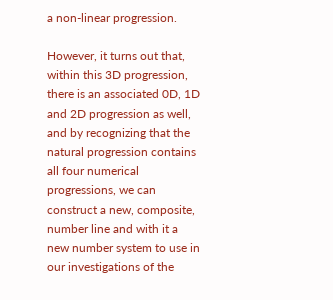a non-linear progression.

However, it turns out that, within this 3D progression, there is an associated 0D, 1D and 2D progression as well, and by recognizing that the natural progression contains all four numerical progressions, we can construct a new, composite, number line and with it a new number system to use in our investigations of the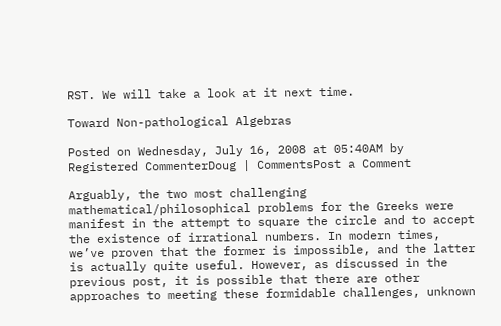RST. We will take a look at it next time.

Toward Non-pathological Algebras

Posted on Wednesday, July 16, 2008 at 05:40AM by Registered CommenterDoug | CommentsPost a Comment

Arguably, the two most challenging mathematical/philosophical problems for the Greeks were manifest in the attempt to square the circle and to accept the existence of irrational numbers. In modern times, we’ve proven that the former is impossible, and the latter is actually quite useful. However, as discussed in the previous post, it is possible that there are other approaches to meeting these formidable challenges, unknown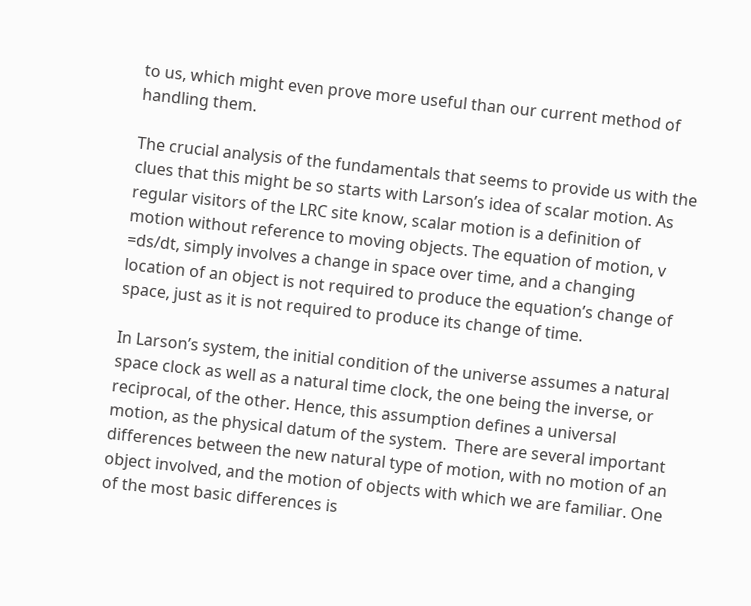to us, which might even prove more useful than our current method of handling them.

The crucial analysis of the fundamentals that seems to provide us with the clues that this might be so starts with Larson’s idea of scalar motion. As regular visitors of the LRC site know, scalar motion is a definition of motion without reference to moving objects. The equation of motion, v =ds/dt, simply involves a change in space over time, and a changing location of an object is not required to produce the equation’s change of space, just as it is not required to produce its change of time.

In Larson’s system, the initial condition of the universe assumes a natural space clock as well as a natural time clock, the one being the inverse, or reciprocal, of the other. Hence, this assumption defines a universal motion, as the physical datum of the system.  There are several important differences between the new natural type of motion, with no motion of an object involved, and the motion of objects with which we are familiar. One of the most basic differences is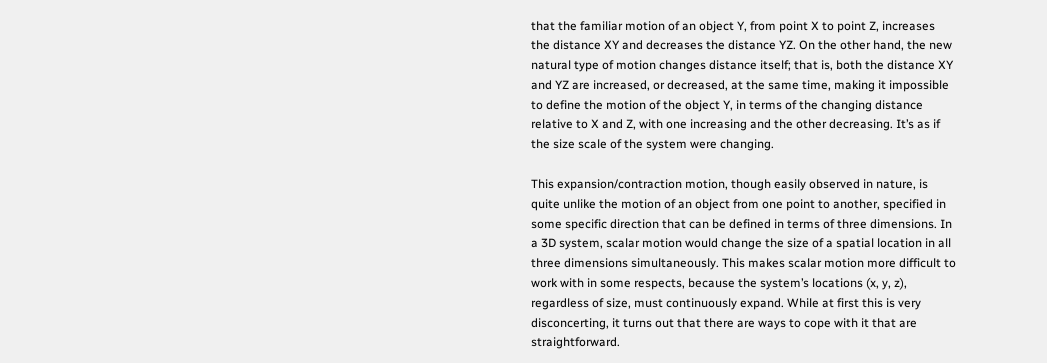that the familiar motion of an object Y, from point X to point Z, increases the distance XY and decreases the distance YZ. On the other hand, the new natural type of motion changes distance itself; that is, both the distance XY and YZ are increased, or decreased, at the same time, making it impossible to define the motion of the object Y, in terms of the changing distance relative to X and Z, with one increasing and the other decreasing. It’s as if the size scale of the system were changing.

This expansion/contraction motion, though easily observed in nature, is quite unlike the motion of an object from one point to another, specified in some specific direction that can be defined in terms of three dimensions. In a 3D system, scalar motion would change the size of a spatial location in all three dimensions simultaneously. This makes scalar motion more difficult to work with in some respects, because the system’s locations (x, y, z), regardless of size, must continuously expand. While at first this is very disconcerting, it turns out that there are ways to cope with it that are straightforward.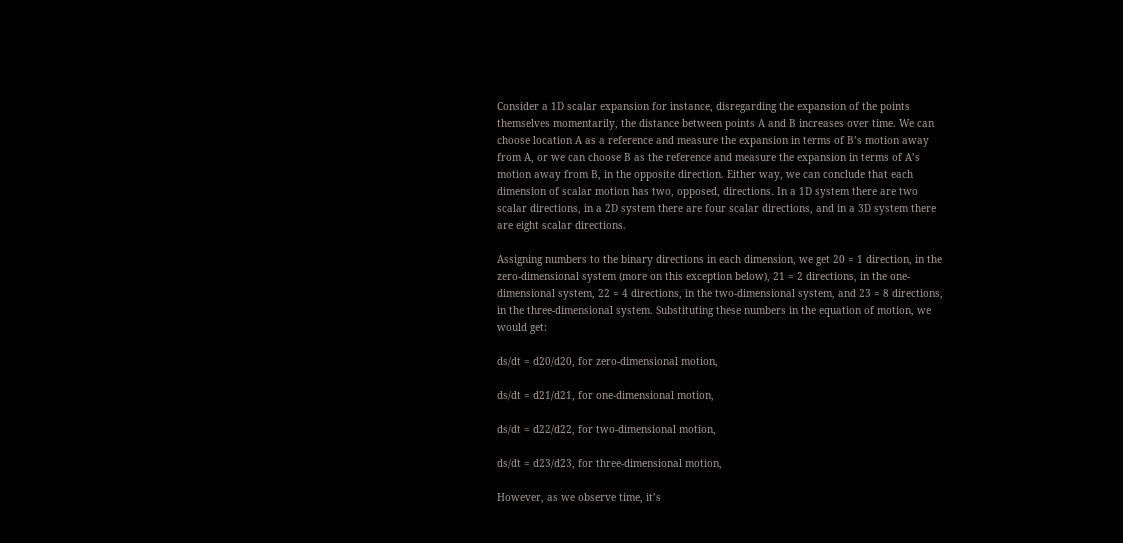Consider a 1D scalar expansion for instance, disregarding the expansion of the points themselves momentarily, the distance between points A and B increases over time. We can choose location A as a reference and measure the expansion in terms of B’s motion away from A, or we can choose B as the reference and measure the expansion in terms of A’s motion away from B, in the opposite direction. Either way, we can conclude that each dimension of scalar motion has two, opposed, directions. In a 1D system there are two scalar directions, in a 2D system there are four scalar directions, and in a 3D system there are eight scalar directions.

Assigning numbers to the binary directions in each dimension, we get 20 = 1 direction, in the zero-dimensional system (more on this exception below), 21 = 2 directions, in the one-dimensional system, 22 = 4 directions, in the two-dimensional system, and 23 = 8 directions, in the three-dimensional system. Substituting these numbers in the equation of motion, we would get:

ds/dt = d20/d20, for zero-dimensional motion,

ds/dt = d21/d21, for one-dimensional motion,

ds/dt = d22/d22, for two-dimensional motion,

ds/dt = d23/d23, for three-dimensional motion,

However, as we observe time, it’s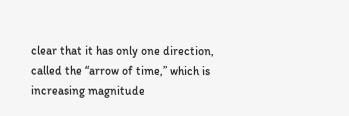clear that it has only one direction, called the “arrow of time,” which is increasing magnitude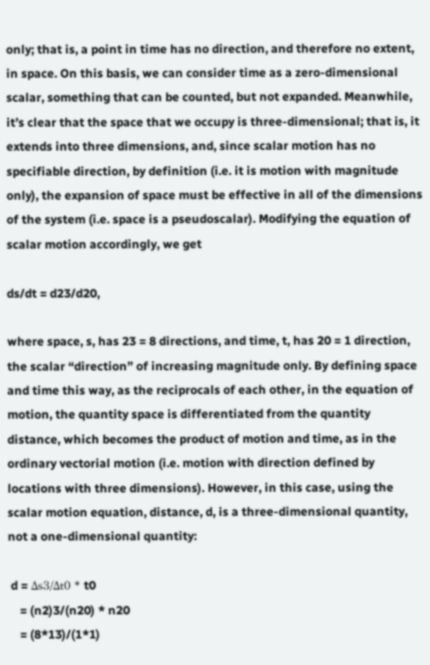only; that is, a point in time has no direction, and therefore no extent, in space. On this basis, we can consider time as a zero-dimensional scalar, something that can be counted, but not expanded. Meanwhile, it’s clear that the space that we occupy is three-dimensional; that is, it extends into three dimensions, and, since scalar motion has no specifiable direction, by definition (i.e. it is motion with magnitude only), the expansion of space must be effective in all of the dimensions of the system (i.e. space is a pseudoscalar). Modifying the equation of scalar motion accordingly, we get

ds/dt = d23/d20,

where space, s, has 23 = 8 directions, and time, t, has 20 = 1 direction, the scalar “direction” of increasing magnitude only. By defining space and time this way, as the reciprocals of each other, in the equation of motion, the quantity space is differentiated from the quantity distance, which becomes the product of motion and time, as in the ordinary vectorial motion (i.e. motion with direction defined by locations with three dimensions). However, in this case, using the scalar motion equation, distance, d, is a three-dimensional quantity, not a one-dimensional quantity:

 d = Δs3/Δt0 * t0
    = (n2)3/(n20) * n20
    = (8*13)/(1*1)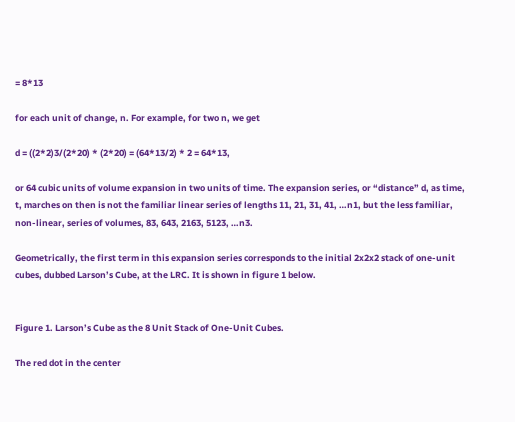= 8*13

for each unit of change, n. For example, for two n, we get

d = ((2*2)3/(2*20) * (2*20) = (64*13/2) * 2 = 64*13,

or 64 cubic units of volume expansion in two units of time. The expansion series, or “distance” d, as time, t, marches on then is not the familiar linear series of lengths 11, 21, 31, 41, …n1, but the less familiar, non-linear, series of volumes, 83, 643, 2163, 5123, …n3.

Geometrically, the first term in this expansion series corresponds to the initial 2x2x2 stack of one-unit cubes, dubbed Larson’s Cube, at the LRC. It is shown in figure 1 below.


Figure 1. Larson’s Cube as the 8 Unit Stack of One-Unit Cubes.

The red dot in the center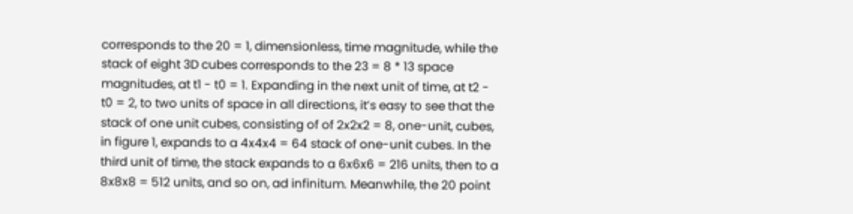corresponds to the 20 = 1, dimensionless, time magnitude, while the stack of eight 3D cubes corresponds to the 23 = 8 * 13 space magnitudes, at t1 - t0 = 1. Expanding in the next unit of time, at t2 - t0 = 2, to two units of space in all directions, it’s easy to see that the stack of one unit cubes, consisting of of 2x2x2 = 8, one-unit, cubes, in figure 1, expands to a 4x4x4 = 64 stack of one-unit cubes. In the third unit of time, the stack expands to a 6x6x6 = 216 units, then to a 8x8x8 = 512 units, and so on, ad infinitum. Meanwhile, the 20 point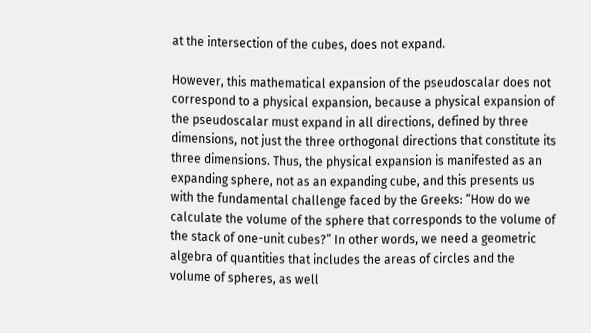at the intersection of the cubes, does not expand.

However, this mathematical expansion of the pseudoscalar does not correspond to a physical expansion, because a physical expansion of the pseudoscalar must expand in all directions, defined by three dimensions, not just the three orthogonal directions that constitute its three dimensions. Thus, the physical expansion is manifested as an expanding sphere, not as an expanding cube, and this presents us with the fundamental challenge faced by the Greeks: “How do we calculate the volume of the sphere that corresponds to the volume of the stack of one-unit cubes?” In other words, we need a geometric algebra of quantities that includes the areas of circles and the volume of spheres, as well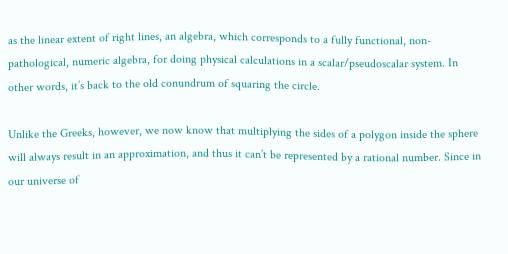as the linear extent of right lines, an algebra, which corresponds to a fully functional, non-pathological, numeric algebra, for doing physical calculations in a scalar/pseudoscalar system. In other words, it’s back to the old conundrum of squaring the circle.

Unlike the Greeks, however, we now know that multiplying the sides of a polygon inside the sphere will always result in an approximation, and thus it can’t be represented by a rational number. Since in our universe of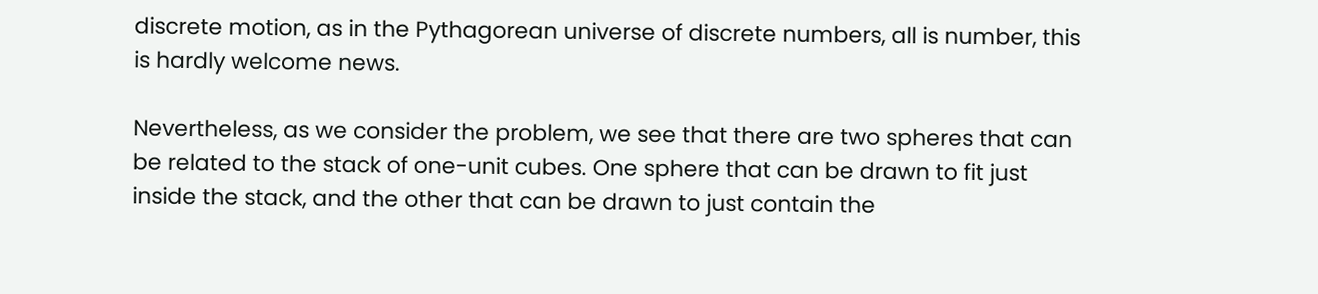discrete motion, as in the Pythagorean universe of discrete numbers, all is number, this is hardly welcome news.

Nevertheless, as we consider the problem, we see that there are two spheres that can be related to the stack of one-unit cubes. One sphere that can be drawn to fit just inside the stack, and the other that can be drawn to just contain the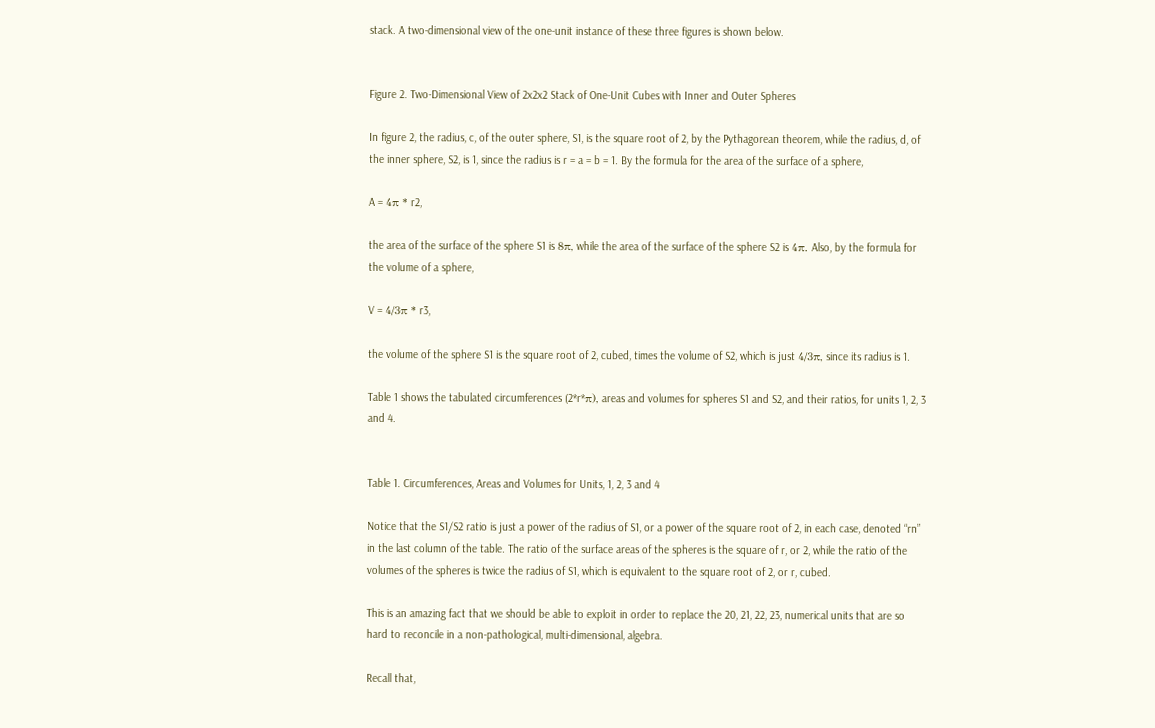stack. A two-dimensional view of the one-unit instance of these three figures is shown below.


Figure 2. Two-Dimensional View of 2x2x2 Stack of One-Unit Cubes with Inner and Outer Spheres

In figure 2, the radius, c, of the outer sphere, S1, is the square root of 2, by the Pythagorean theorem, while the radius, d, of the inner sphere, S2, is 1, since the radius is r = a = b = 1. By the formula for the area of the surface of a sphere,

A = 4π * r2,

the area of the surface of the sphere S1 is 8π, while the area of the surface of the sphere S2 is 4π. Also, by the formula for the volume of a sphere,

V = 4/3π * r3,

the volume of the sphere S1 is the square root of 2, cubed, times the volume of S2, which is just 4/3π, since its radius is 1.

Table 1 shows the tabulated circumferences (2*r*π), areas and volumes for spheres S1 and S2, and their ratios, for units 1, 2, 3 and 4.


Table 1. Circumferences, Areas and Volumes for Units, 1, 2, 3 and 4

Notice that the S1/S2 ratio is just a power of the radius of S1, or a power of the square root of 2, in each case, denoted “rn” in the last column of the table. The ratio of the surface areas of the spheres is the square of r, or 2, while the ratio of the volumes of the spheres is twice the radius of S1, which is equivalent to the square root of 2, or r, cubed.

This is an amazing fact that we should be able to exploit in order to replace the 20, 21, 22, 23, numerical units that are so hard to reconcile in a non-pathological, multi-dimensional, algebra.

Recall that,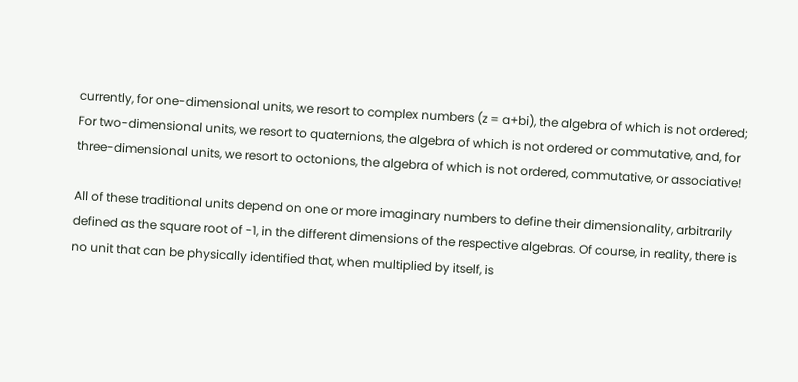currently, for one-dimensional units, we resort to complex numbers (z = a+bi), the algebra of which is not ordered; For two-dimensional units, we resort to quaternions, the algebra of which is not ordered or commutative, and, for three-dimensional units, we resort to octonions, the algebra of which is not ordered, commutative, or associative!

All of these traditional units depend on one or more imaginary numbers to define their dimensionality, arbitrarily defined as the square root of -1, in the different dimensions of the respective algebras. Of course, in reality, there is no unit that can be physically identified that, when multiplied by itself, is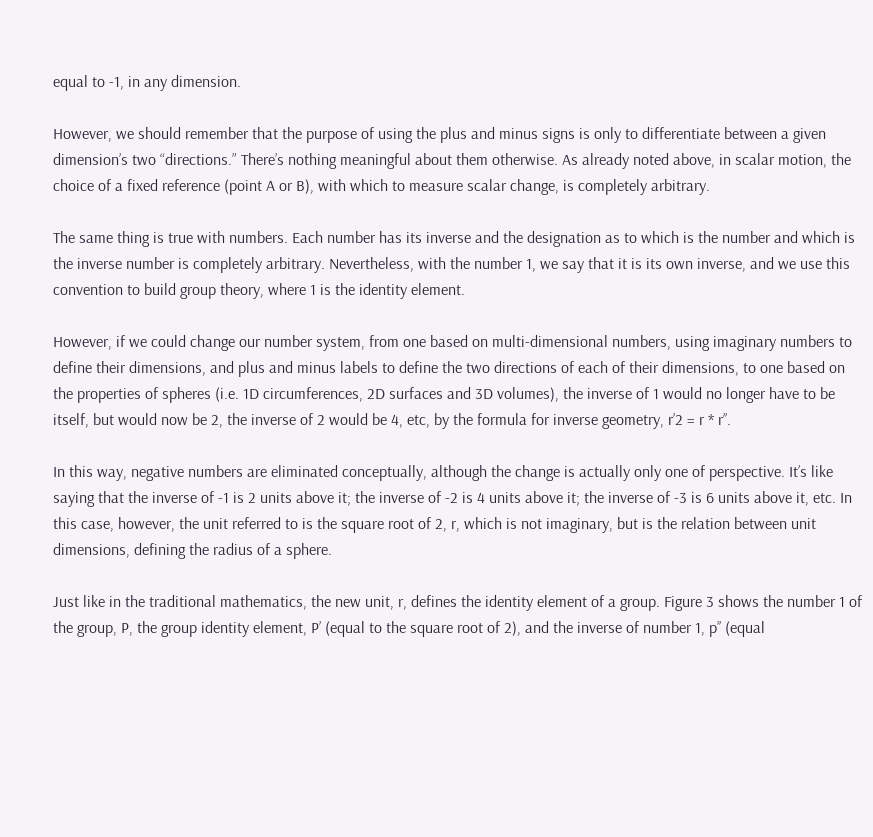equal to -1, in any dimension.

However, we should remember that the purpose of using the plus and minus signs is only to differentiate between a given dimension’s two “directions.” There’s nothing meaningful about them otherwise. As already noted above, in scalar motion, the choice of a fixed reference (point A or B), with which to measure scalar change, is completely arbitrary.

The same thing is true with numbers. Each number has its inverse and the designation as to which is the number and which is the inverse number is completely arbitrary. Nevertheless, with the number 1, we say that it is its own inverse, and we use this convention to build group theory, where 1 is the identity element.

However, if we could change our number system, from one based on multi-dimensional numbers, using imaginary numbers to define their dimensions, and plus and minus labels to define the two directions of each of their dimensions, to one based on the properties of spheres (i.e. 1D circumferences, 2D surfaces and 3D volumes), the inverse of 1 would no longer have to be itself, but would now be 2, the inverse of 2 would be 4, etc, by the formula for inverse geometry, r’2 = r * r’’.

In this way, negative numbers are eliminated conceptually, although the change is actually only one of perspective. It’s like saying that the inverse of -1 is 2 units above it; the inverse of -2 is 4 units above it; the inverse of -3 is 6 units above it, etc. In this case, however, the unit referred to is the square root of 2, r, which is not imaginary, but is the relation between unit dimensions, defining the radius of a sphere.

Just like in the traditional mathematics, the new unit, r, defines the identity element of a group. Figure 3 shows the number 1 of the group, P, the group identity element, P’ (equal to the square root of 2), and the inverse of number 1, p’’ (equal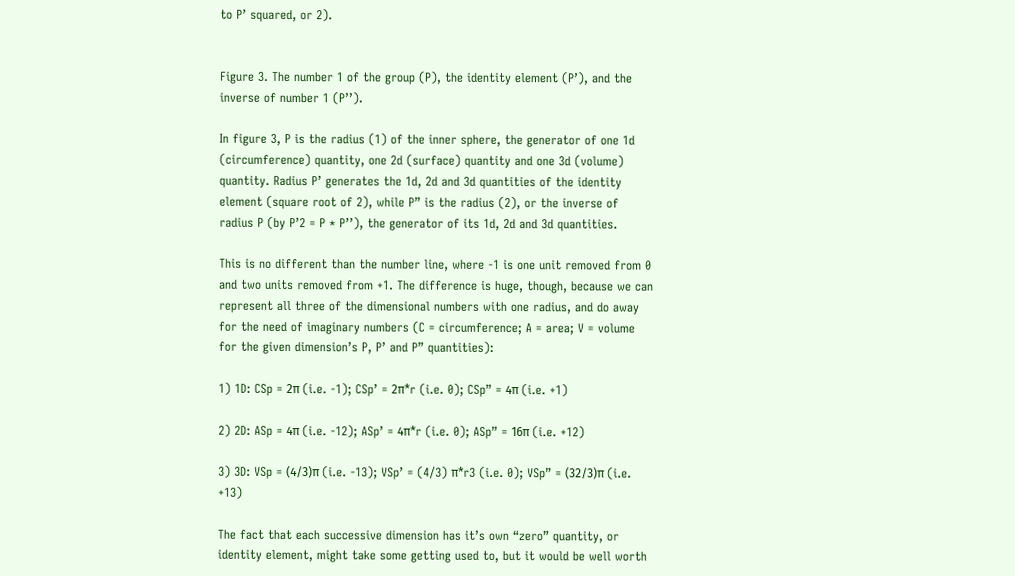to P’ squared, or 2).


Figure 3. The number 1 of the group (P), the identity element (P’), and the inverse of number 1 (P’’).

In figure 3, P is the radius (1) of the inner sphere, the generator of one 1d (circumference) quantity, one 2d (surface) quantity and one 3d (volume) quantity. Radius P’ generates the 1d, 2d and 3d quantities of the identity element (square root of 2), while P” is the radius (2), or the inverse of radius P (by P’2 = P * P’’), the generator of its 1d, 2d and 3d quantities.

This is no different than the number line, where -1 is one unit removed from 0 and two units removed from +1. The difference is huge, though, because we can represent all three of the dimensional numbers with one radius, and do away for the need of imaginary numbers (C = circumference; A = area; V = volume for the given dimension’s P, P’ and P” quantities):

1) 1D: CSp = 2π (i.e. -1); CSp’ = 2π*r (i.e. 0); CSp” = 4π (i.e. +1)

2) 2D: ASp = 4π (i.e. -12); ASp’ = 4π*r (i.e. 0); ASp” = 16π (i.e. +12)

3) 3D: VSp = (4/3)π (i.e. -13); VSp’ = (4/3) π*r3 (i.e. 0); VSp” = (32/3)π (i.e. +13)

The fact that each successive dimension has it’s own “zero” quantity, or identity element, might take some getting used to, but it would be well worth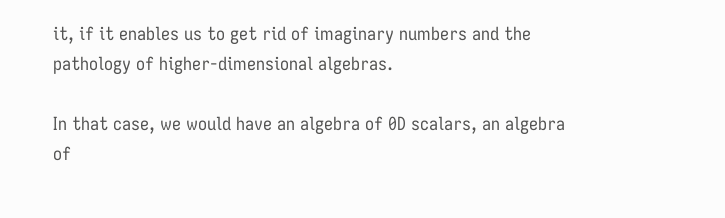it, if it enables us to get rid of imaginary numbers and the pathology of higher-dimensional algebras.

In that case, we would have an algebra of 0D scalars, an algebra of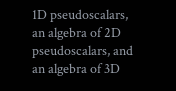1D pseudoscalars, an algebra of 2D pseudoscalars, and an algebra of 3D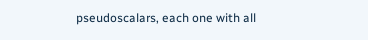pseudoscalars, each one with all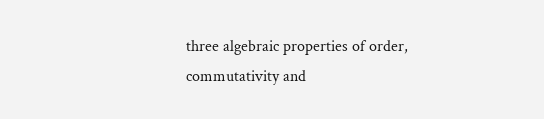three algebraic properties of order, commutativity and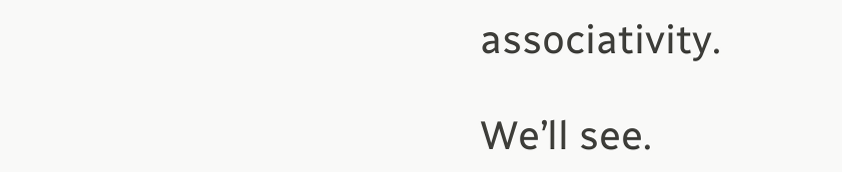associativity.

We’ll see.